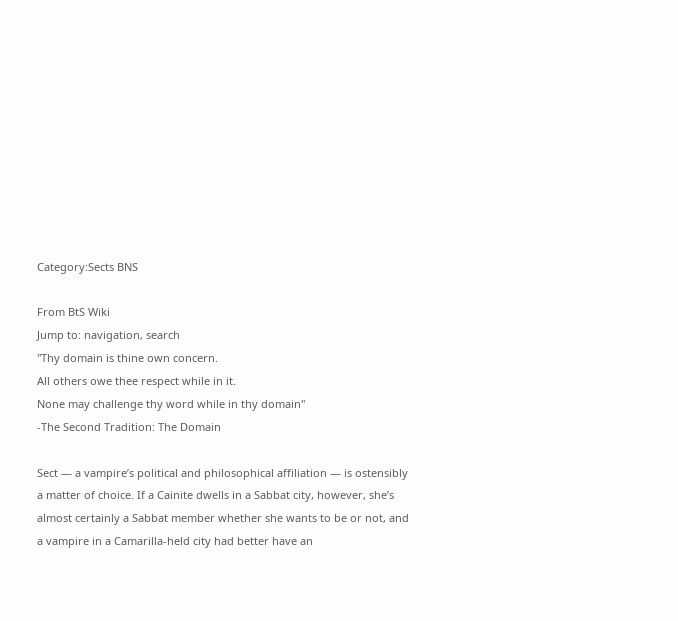Category:Sects BNS

From BtS Wiki
Jump to: navigation, search
"Thy domain is thine own concern.
All others owe thee respect while in it.
None may challenge thy word while in thy domain"
-The Second Tradition: The Domain

Sect — a vampire’s political and philosophical affiliation — is ostensibly a matter of choice. If a Cainite dwells in a Sabbat city, however, she’s almost certainly a Sabbat member whether she wants to be or not, and a vampire in a Camarilla-held city had better have an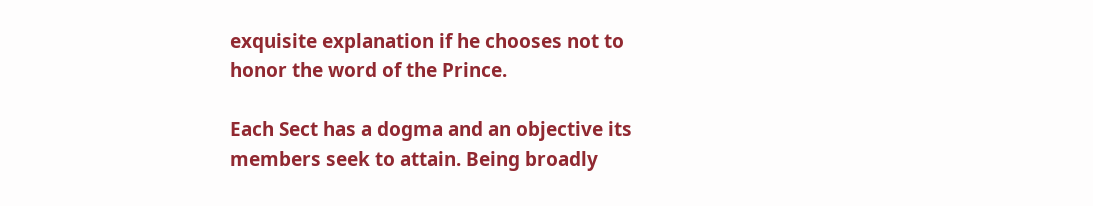exquisite explanation if he chooses not to honor the word of the Prince.

Each Sect has a dogma and an objective its members seek to attain. Being broadly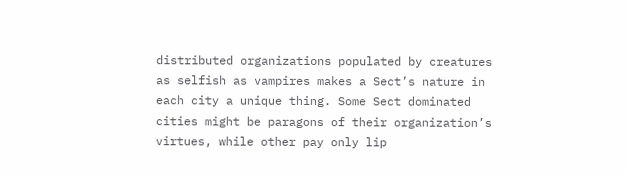distributed organizations populated by creatures as selfish as vampires makes a Sect’s nature in each city a unique thing. Some Sect dominated cities might be paragons of their organization’s virtues, while other pay only lip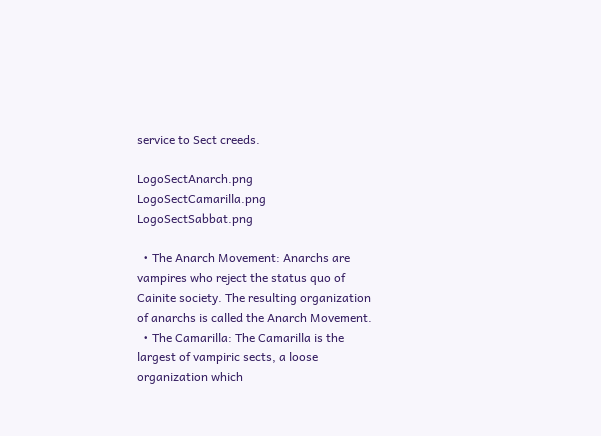service to Sect creeds.

LogoSectAnarch.png LogoSectCamarilla.png LogoSectSabbat.png

  • The Anarch Movement: Anarchs are vampires who reject the status quo of Cainite society. The resulting organization of anarchs is called the Anarch Movement.
  • The Camarilla: The Camarilla is the largest of vampiric sects, a loose organization which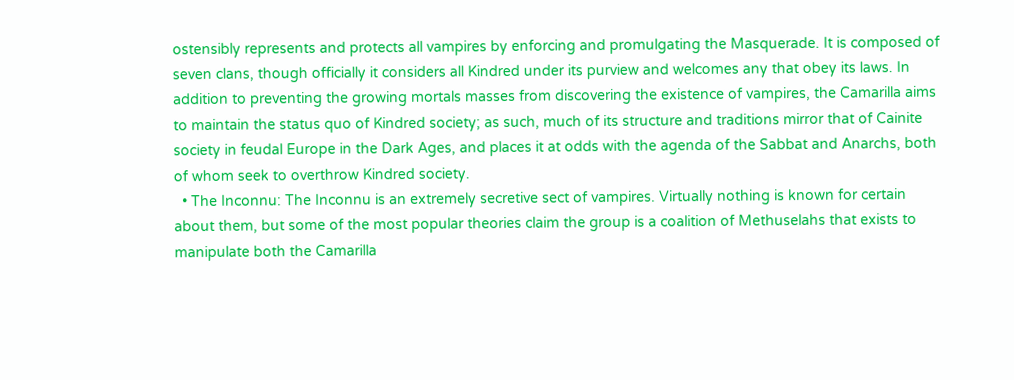ostensibly represents and protects all vampires by enforcing and promulgating the Masquerade. It is composed of seven clans, though officially it considers all Kindred under its purview and welcomes any that obey its laws. In addition to preventing the growing mortals masses from discovering the existence of vampires, the Camarilla aims to maintain the status quo of Kindred society; as such, much of its structure and traditions mirror that of Cainite society in feudal Europe in the Dark Ages, and places it at odds with the agenda of the Sabbat and Anarchs, both of whom seek to overthrow Kindred society.
  • The Inconnu: The Inconnu is an extremely secretive sect of vampires. Virtually nothing is known for certain about them, but some of the most popular theories claim the group is a coalition of Methuselahs that exists to manipulate both the Camarilla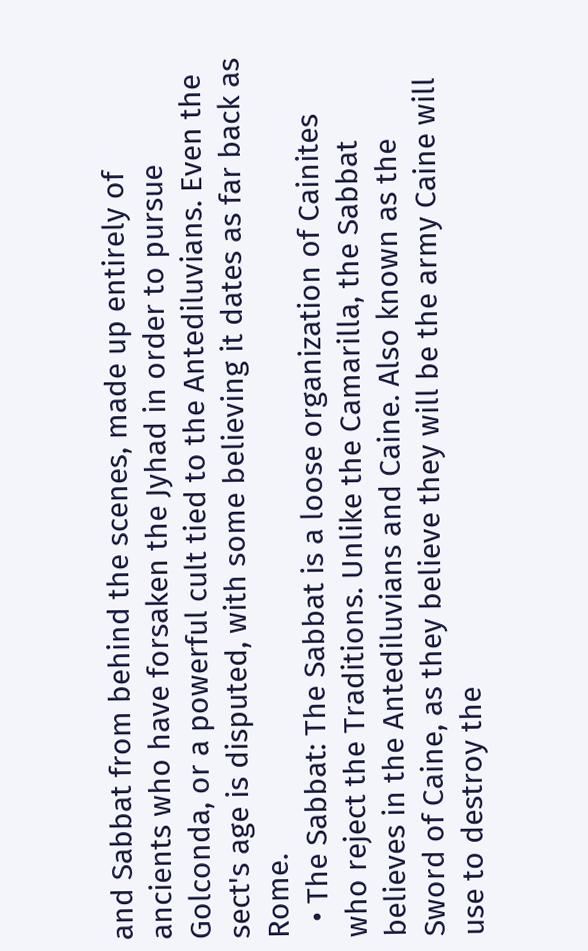and Sabbat from behind the scenes, made up entirely of ancients who have forsaken the Jyhad in order to pursue Golconda, or a powerful cult tied to the Antediluvians. Even the sect's age is disputed, with some believing it dates as far back as Rome.
  • The Sabbat: The Sabbat is a loose organization of Cainites who reject the Traditions. Unlike the Camarilla, the Sabbat believes in the Antediluvians and Caine. Also known as the Sword of Caine, as they believe they will be the army Caine will use to destroy the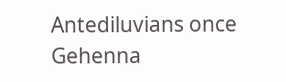Antediluvians once Gehenna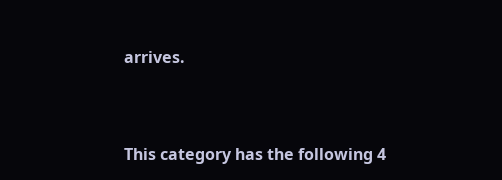arrives.


This category has the following 4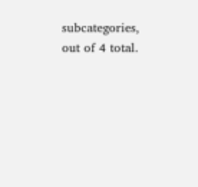subcategories, out of 4 total.